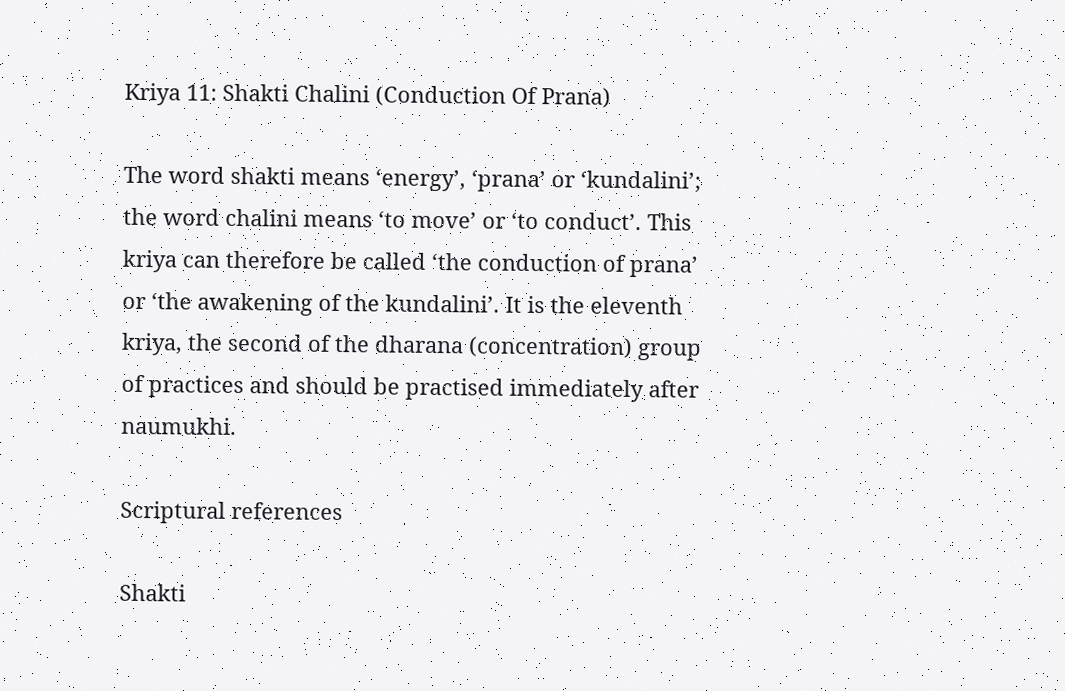Kriya 11: Shakti Chalini (Conduction Of Prana)

The word shakti means ‘energy’, ‘prana’ or ‘kundalini’; the word chalini means ‘to move’ or ‘to conduct’. This kriya can therefore be called ‘the conduction of prana’ or ‘the awakening of the kundalini’. It is the eleventh kriya, the second of the dharana (concentration) group of practices and should be practised immediately after naumukhi.

Scriptural references

Shakti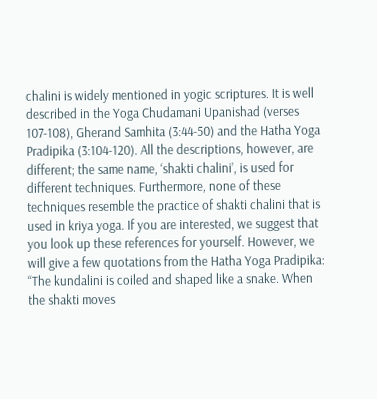chalini is widely mentioned in yogic scriptures. It is well described in the Yoga Chudamani Upanishad (verses 107-108), Gherand Samhita (3:44-50) and the Hatha Yoga Pradipika (3:104-120). All the descriptions, however, are different; the same name, ‘shakti chalini’, is used for different techniques. Furthermore, none of these techniques resemble the practice of shakti chalini that is used in kriya yoga. If you are interested, we suggest that you look up these references for yourself. However, we will give a few quotations from the Hatha Yoga Pradipika: “The kundalini is coiled and shaped like a snake. When the shakti moves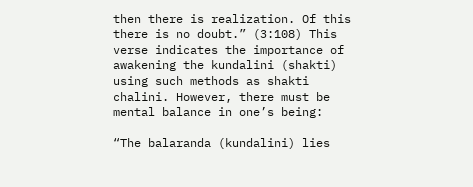then there is realization. Of this there is no doubt.” (3:108) This verse indicates the importance of awakening the kundalini (shakti) using such methods as shakti chalini. However, there must be mental balance in one’s being:

“The balaranda (kundalini) lies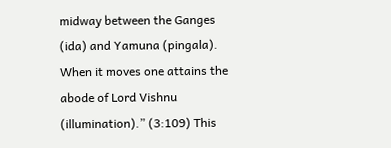midway between the Ganges (ida) and Yamuna (pingala). When it moves one attains the abode of Lord Vishnu (illumination).” (3:109) This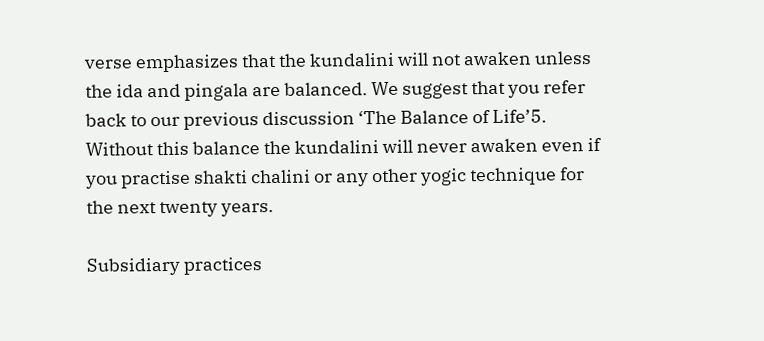verse emphasizes that the kundalini will not awaken unless the ida and pingala are balanced. We suggest that you refer back to our previous discussion ‘The Balance of Life’5. Without this balance the kundalini will never awaken even if you practise shakti chalini or any other yogic technique for the next twenty years.

Subsidiary practices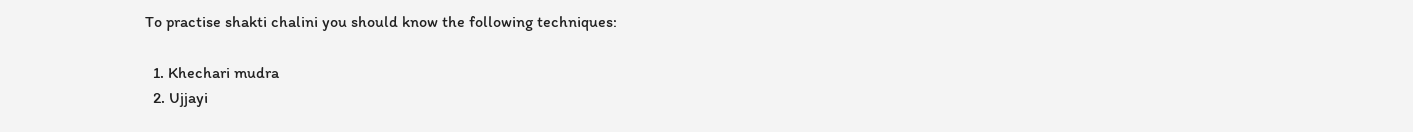To practise shakti chalini you should know the following techniques:

  1. Khechari mudra
  2. Ujjayi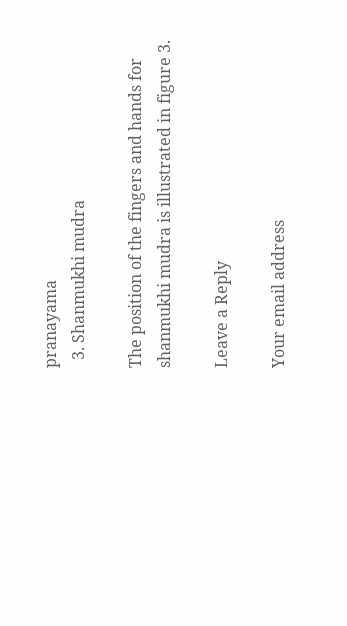pranayama
  3. Shanmukhi mudra

The position of the fingers and hands for shanmukhi mudra is illustrated in figure 3.

Leave a Reply

Your email address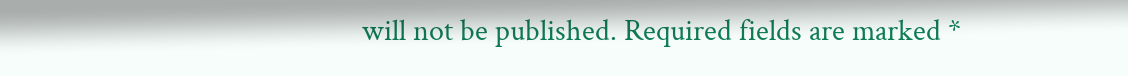will not be published. Required fields are marked *